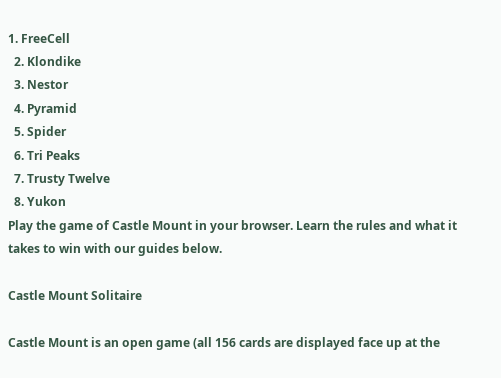1. FreeCell
  2. Klondike
  3. Nestor
  4. Pyramid
  5. Spider
  6. Tri Peaks
  7. Trusty Twelve
  8. Yukon
Play the game of Castle Mount in your browser. Learn the rules and what it takes to win with our guides below.

Castle Mount Solitaire

Castle Mount is an open game (all 156 cards are displayed face up at the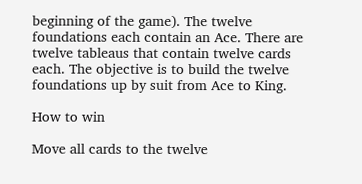beginning of the game). The twelve foundations each contain an Ace. There are twelve tableaus that contain twelve cards each. The objective is to build the twelve foundations up by suit from Ace to King.

How to win

Move all cards to the twelve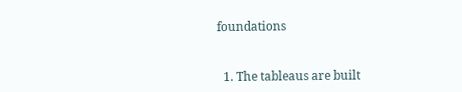foundations


  1. The tableaus are built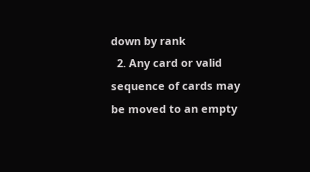down by rank
  2. Any card or valid sequence of cards may be moved to an empty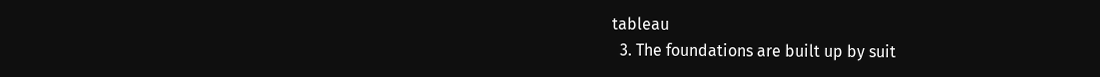tableau
  3. The foundations are built up by suit